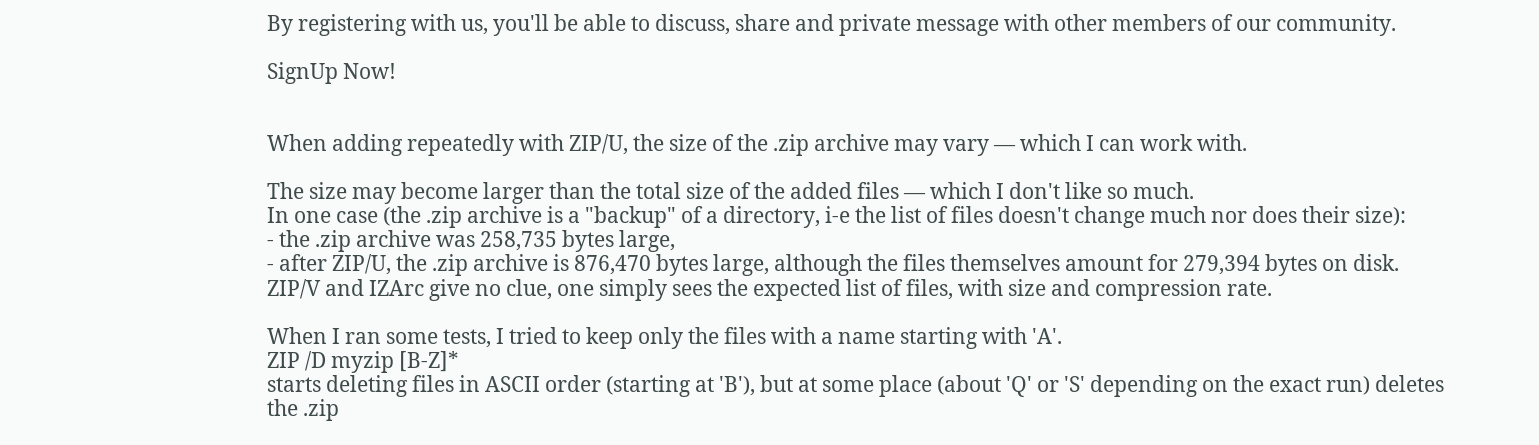By registering with us, you'll be able to discuss, share and private message with other members of our community.

SignUp Now!


When adding repeatedly with ZIP/U, the size of the .zip archive may vary — which I can work with.

The size may become larger than the total size of the added files — which I don't like so much.
In one case (the .zip archive is a "backup" of a directory, i-e the list of files doesn't change much nor does their size):
- the .zip archive was 258,735 bytes large,
- after ZIP/U, the .zip archive is 876,470 bytes large, although the files themselves amount for 279,394 bytes on disk.
ZIP/V and IZArc give no clue, one simply sees the expected list of files, with size and compression rate.

When I ran some tests, I tried to keep only the files with a name starting with 'A'.
ZIP /D myzip [B-Z]*
starts deleting files in ASCII order (starting at 'B'), but at some place (about 'Q' or 'S' depending on the exact run) deletes the .zip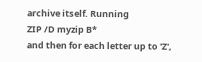archive itself. Running
ZIP /D myzip B*
and then for each letter up to 'Z',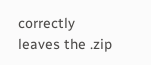correctly leaves the .zip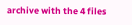archive with the 4 files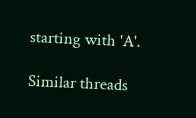starting with 'A'.

Similar threads